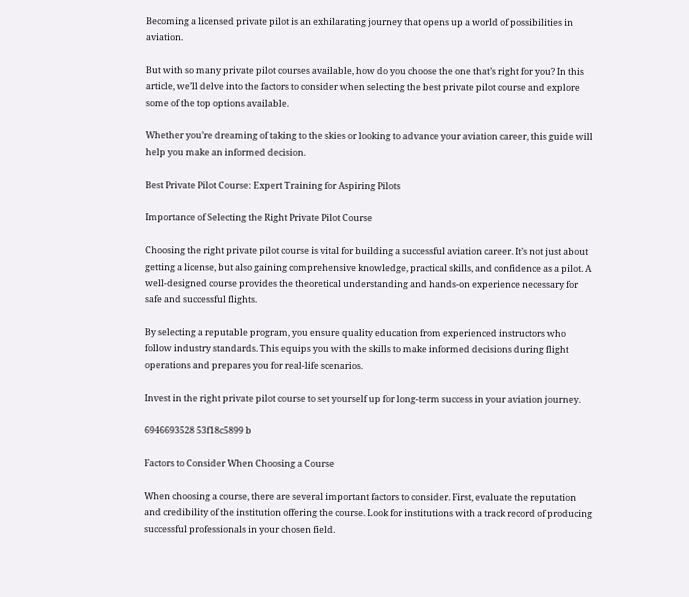Becoming a licensed private pilot is an exhilarating journey that opens up a world of possibilities in aviation.

But with so many private pilot courses available, how do you choose the one that’s right for you? In this article, we’ll delve into the factors to consider when selecting the best private pilot course and explore some of the top options available.

Whether you’re dreaming of taking to the skies or looking to advance your aviation career, this guide will help you make an informed decision.

Best Private Pilot Course: Expert Training for Aspiring Pilots

Importance of Selecting the Right Private Pilot Course

Choosing the right private pilot course is vital for building a successful aviation career. It’s not just about getting a license, but also gaining comprehensive knowledge, practical skills, and confidence as a pilot. A well-designed course provides the theoretical understanding and hands-on experience necessary for safe and successful flights.

By selecting a reputable program, you ensure quality education from experienced instructors who follow industry standards. This equips you with the skills to make informed decisions during flight operations and prepares you for real-life scenarios.

Invest in the right private pilot course to set yourself up for long-term success in your aviation journey.

6946693528 53f18c5899 b

Factors to Consider When Choosing a Course

When choosing a course, there are several important factors to consider. First, evaluate the reputation and credibility of the institution offering the course. Look for institutions with a track record of producing successful professionals in your chosen field.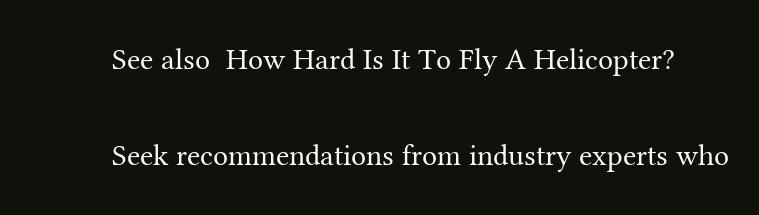See also  How Hard Is It To Fly A Helicopter?

Seek recommendations from industry experts who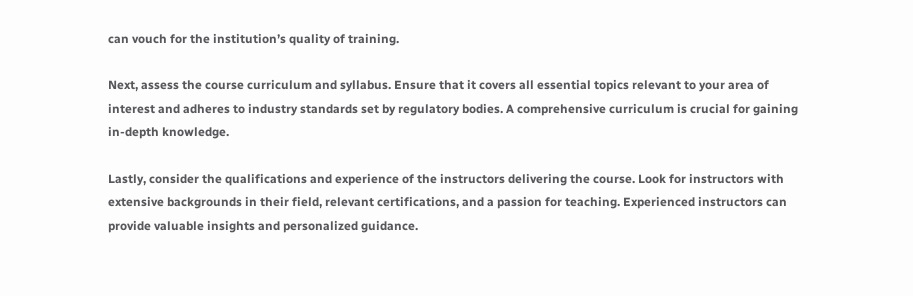can vouch for the institution’s quality of training.

Next, assess the course curriculum and syllabus. Ensure that it covers all essential topics relevant to your area of interest and adheres to industry standards set by regulatory bodies. A comprehensive curriculum is crucial for gaining in-depth knowledge.

Lastly, consider the qualifications and experience of the instructors delivering the course. Look for instructors with extensive backgrounds in their field, relevant certifications, and a passion for teaching. Experienced instructors can provide valuable insights and personalized guidance.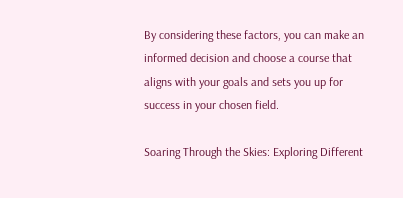By considering these factors, you can make an informed decision and choose a course that aligns with your goals and sets you up for success in your chosen field.

Soaring Through the Skies: Exploring Different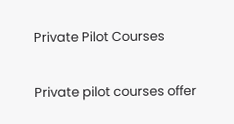Private Pilot Courses

Private pilot courses offer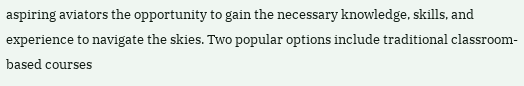aspiring aviators the opportunity to gain the necessary knowledge, skills, and experience to navigate the skies. Two popular options include traditional classroom-based courses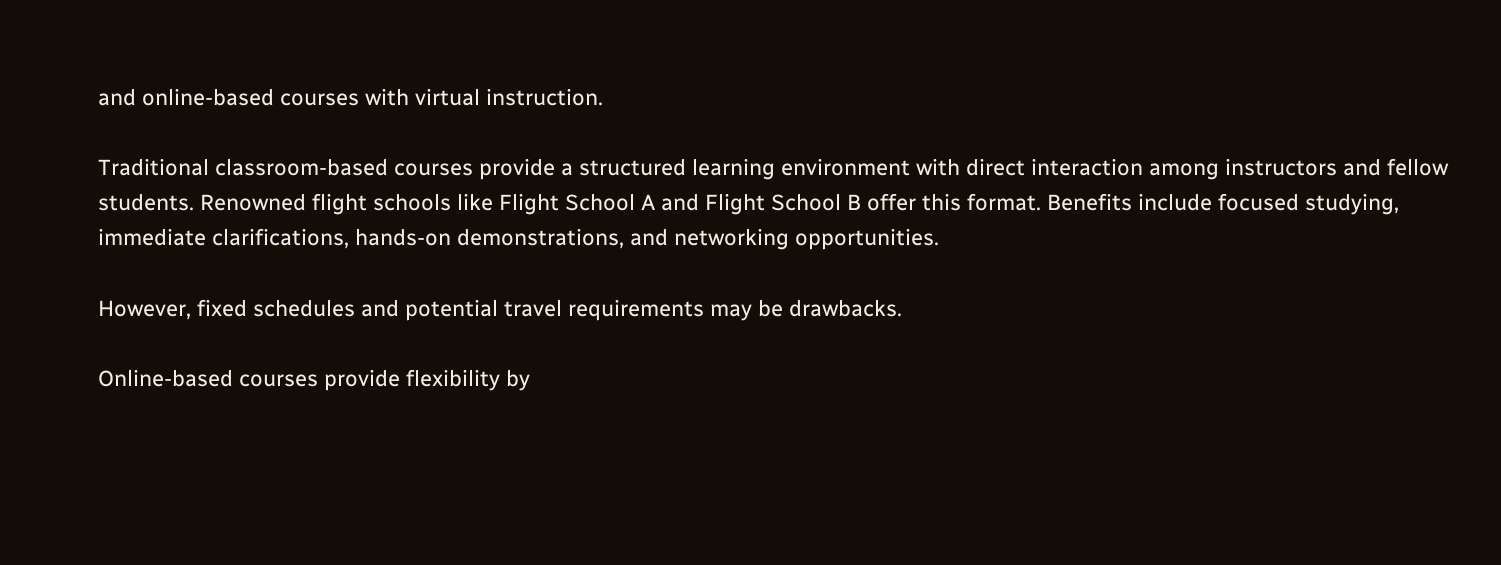and online-based courses with virtual instruction.

Traditional classroom-based courses provide a structured learning environment with direct interaction among instructors and fellow students. Renowned flight schools like Flight School A and Flight School B offer this format. Benefits include focused studying, immediate clarifications, hands-on demonstrations, and networking opportunities.

However, fixed schedules and potential travel requirements may be drawbacks.

Online-based courses provide flexibility by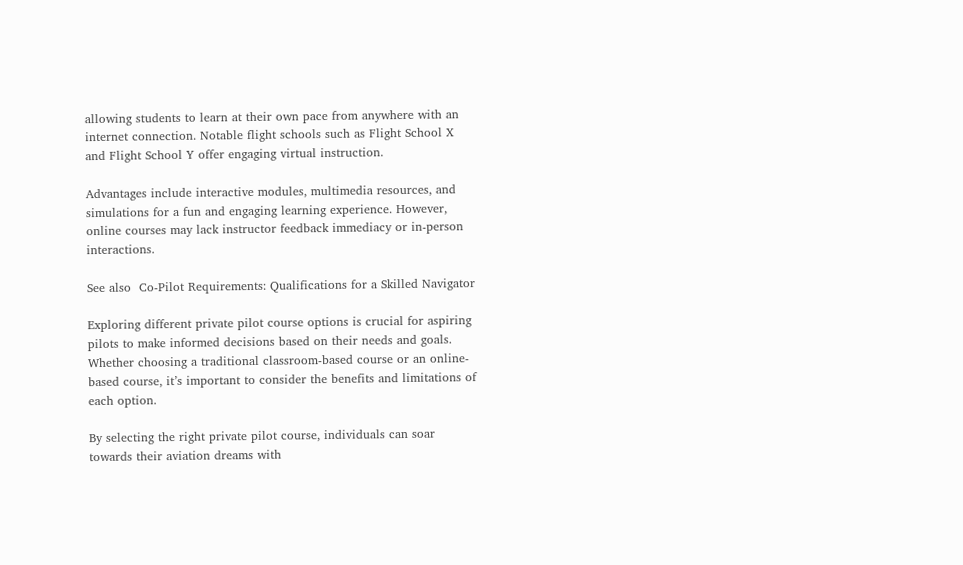allowing students to learn at their own pace from anywhere with an internet connection. Notable flight schools such as Flight School X and Flight School Y offer engaging virtual instruction.

Advantages include interactive modules, multimedia resources, and simulations for a fun and engaging learning experience. However, online courses may lack instructor feedback immediacy or in-person interactions.

See also  Co-Pilot Requirements: Qualifications for a Skilled Navigator

Exploring different private pilot course options is crucial for aspiring pilots to make informed decisions based on their needs and goals. Whether choosing a traditional classroom-based course or an online-based course, it’s important to consider the benefits and limitations of each option.

By selecting the right private pilot course, individuals can soar towards their aviation dreams with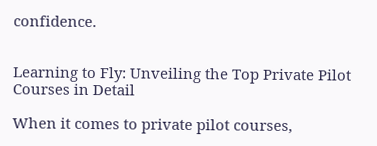confidence.


Learning to Fly: Unveiling the Top Private Pilot Courses in Detail

When it comes to private pilot courses,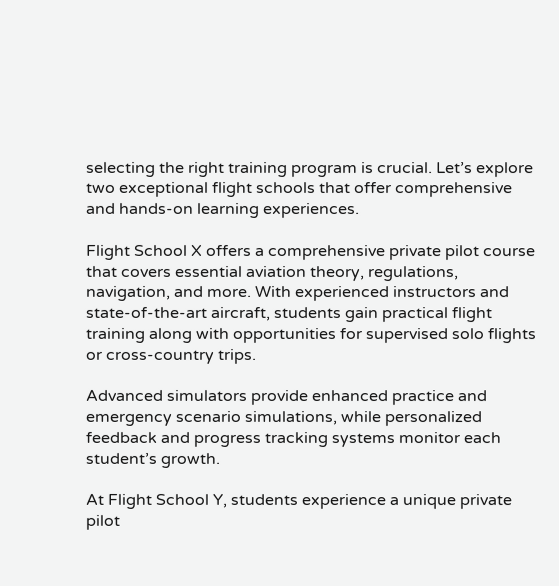selecting the right training program is crucial. Let’s explore two exceptional flight schools that offer comprehensive and hands-on learning experiences.

Flight School X offers a comprehensive private pilot course that covers essential aviation theory, regulations, navigation, and more. With experienced instructors and state-of-the-art aircraft, students gain practical flight training along with opportunities for supervised solo flights or cross-country trips.

Advanced simulators provide enhanced practice and emergency scenario simulations, while personalized feedback and progress tracking systems monitor each student’s growth.

At Flight School Y, students experience a unique private pilot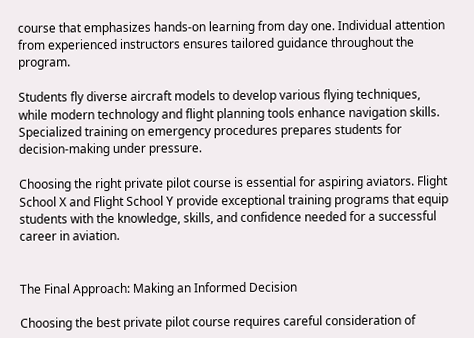course that emphasizes hands-on learning from day one. Individual attention from experienced instructors ensures tailored guidance throughout the program.

Students fly diverse aircraft models to develop various flying techniques, while modern technology and flight planning tools enhance navigation skills. Specialized training on emergency procedures prepares students for decision-making under pressure.

Choosing the right private pilot course is essential for aspiring aviators. Flight School X and Flight School Y provide exceptional training programs that equip students with the knowledge, skills, and confidence needed for a successful career in aviation.


The Final Approach: Making an Informed Decision

Choosing the best private pilot course requires careful consideration of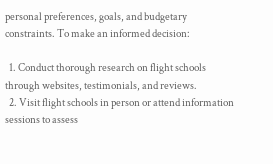personal preferences, goals, and budgetary constraints. To make an informed decision:

  1. Conduct thorough research on flight schools through websites, testimonials, and reviews.
  2. Visit flight schools in person or attend information sessions to assess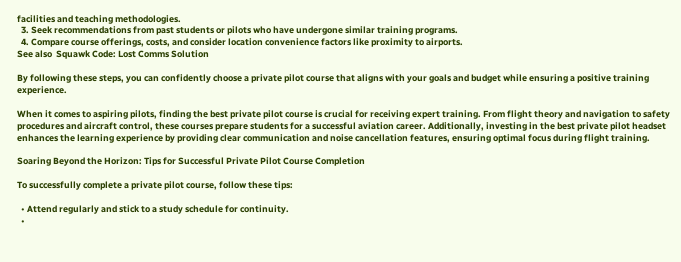facilities and teaching methodologies.
  3. Seek recommendations from past students or pilots who have undergone similar training programs.
  4. Compare course offerings, costs, and consider location convenience factors like proximity to airports.
See also  Squawk Code: Lost Comms Solution

By following these steps, you can confidently choose a private pilot course that aligns with your goals and budget while ensuring a positive training experience.

When it comes to aspiring pilots, finding the best private pilot course is crucial for receiving expert training. From flight theory and navigation to safety procedures and aircraft control, these courses prepare students for a successful aviation career. Additionally, investing in the best private pilot headset enhances the learning experience by providing clear communication and noise cancellation features, ensuring optimal focus during flight training.

Soaring Beyond the Horizon: Tips for Successful Private Pilot Course Completion

To successfully complete a private pilot course, follow these tips:

  • Attend regularly and stick to a study schedule for continuity.
  •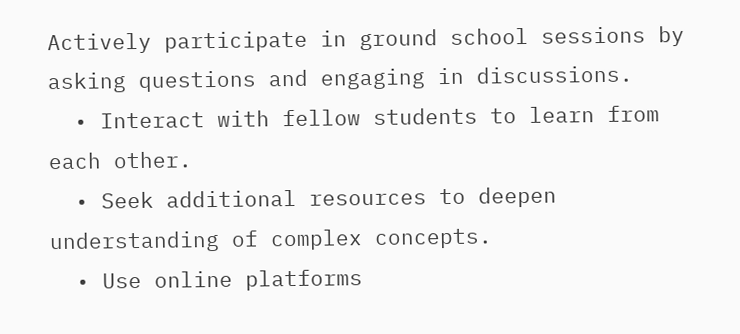Actively participate in ground school sessions by asking questions and engaging in discussions.
  • Interact with fellow students to learn from each other.
  • Seek additional resources to deepen understanding of complex concepts.
  • Use online platforms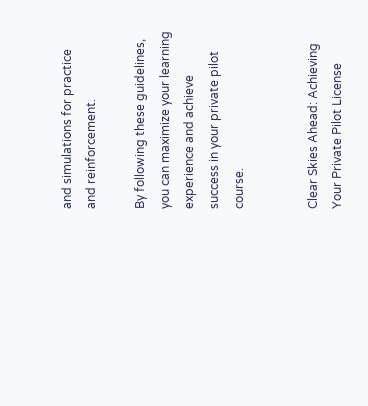and simulations for practice and reinforcement.

By following these guidelines, you can maximize your learning experience and achieve success in your private pilot course.


Clear Skies Ahead: Achieving Your Private Pilot License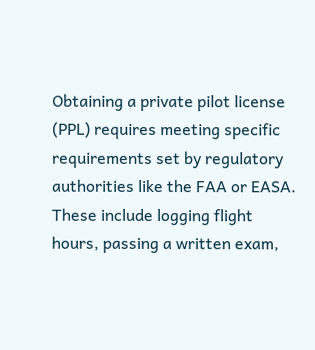Obtaining a private pilot license (PPL) requires meeting specific requirements set by regulatory authorities like the FAA or EASA. These include logging flight hours, passing a written exam,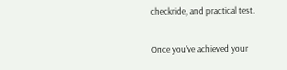checkride, and practical test.

Once you’ve achieved your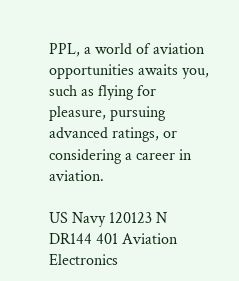PPL, a world of aviation opportunities awaits you, such as flying for pleasure, pursuing advanced ratings, or considering a career in aviation.

US Navy 120123 N DR144 401 Aviation Electronics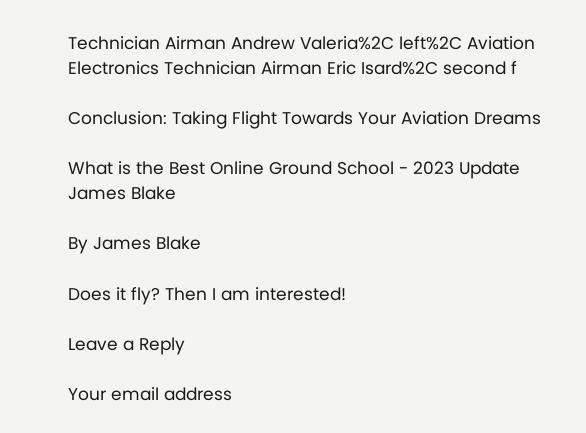Technician Airman Andrew Valeria%2C left%2C Aviation Electronics Technician Airman Eric Isard%2C second f

Conclusion: Taking Flight Towards Your Aviation Dreams

What is the Best Online Ground School - 2023 Update
James Blake

By James Blake

Does it fly? Then I am interested!

Leave a Reply

Your email address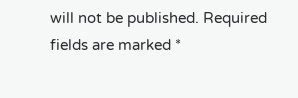will not be published. Required fields are marked *